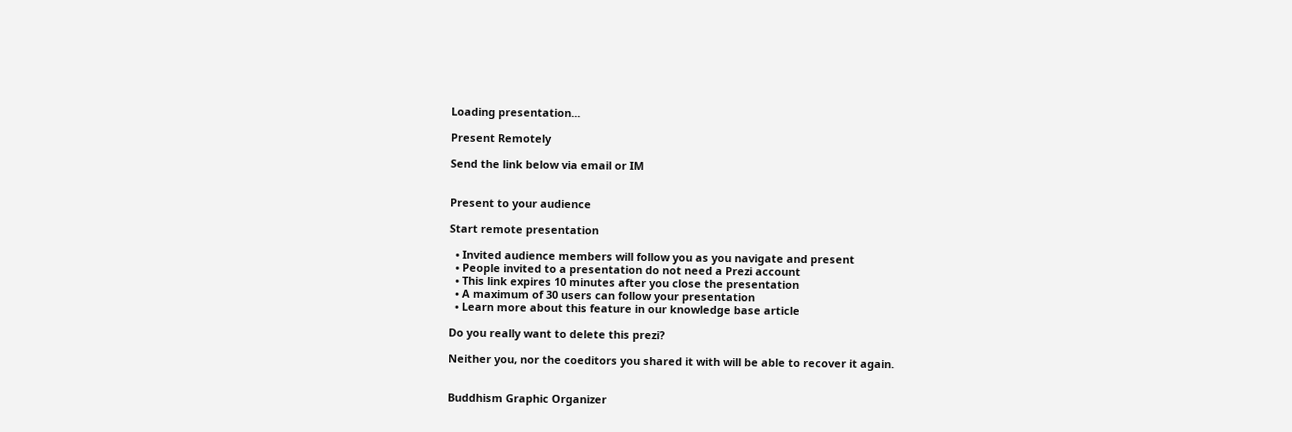Loading presentation...

Present Remotely

Send the link below via email or IM


Present to your audience

Start remote presentation

  • Invited audience members will follow you as you navigate and present
  • People invited to a presentation do not need a Prezi account
  • This link expires 10 minutes after you close the presentation
  • A maximum of 30 users can follow your presentation
  • Learn more about this feature in our knowledge base article

Do you really want to delete this prezi?

Neither you, nor the coeditors you shared it with will be able to recover it again.


Buddhism Graphic Organizer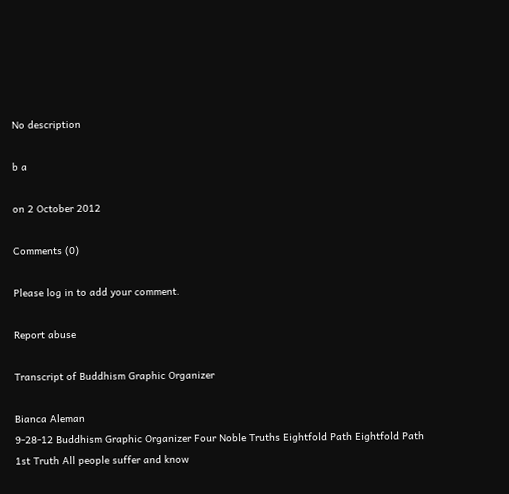No description

b a

on 2 October 2012

Comments (0)

Please log in to add your comment.

Report abuse

Transcript of Buddhism Graphic Organizer

Bianca Aleman
9-28-12 Buddhism Graphic Organizer Four Noble Truths Eightfold Path Eightfold Path 1st Truth All people suffer and know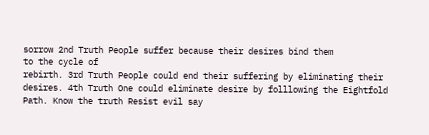sorrow 2nd Truth People suffer because their desires bind them
to the cycle of
rebirth. 3rd Truth People could end their suffering by eliminating their desires. 4th Truth One could eliminate desire by folllowing the Eightfold Path. Know the truth Resist evil say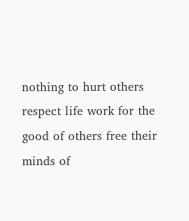nothing to hurt others respect life work for the good of others free their minds of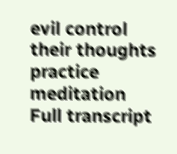evil control their thoughts practice meditation
Full transcript